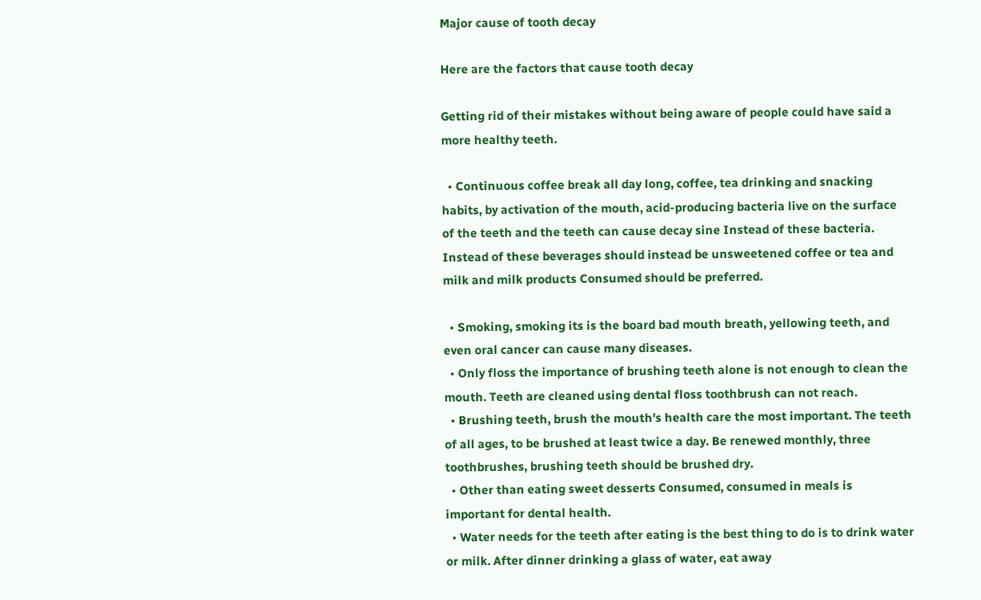Major cause of tooth decay

Here are the factors that cause tooth decay

Getting rid of their mistakes without being aware of people could have said a more healthy teeth.

  • Continuous coffee break all day long, coffee, tea drinking and snacking habits, by activation of the mouth, acid-producing bacteria live on the surface of the teeth and the teeth can cause decay sine Instead of these bacteria. Instead of these beverages should instead be unsweetened coffee or tea and milk and milk products Consumed should be preferred.

  • Smoking, smoking its is the board bad mouth breath, yellowing teeth, and even oral cancer can cause many diseases.
  • Only floss the importance of brushing teeth alone is not enough to clean the mouth. Teeth are cleaned using dental floss toothbrush can not reach.
  • Brushing teeth, brush the mouth's health care the most important. The teeth of all ages, to be brushed at least twice a day. Be renewed monthly, three toothbrushes, brushing teeth should be brushed dry.
  • Other than eating sweet desserts Consumed, consumed in meals is important for dental health.
  • Water needs for the teeth after eating is the best thing to do is to drink water or milk. After dinner drinking a glass of water, eat away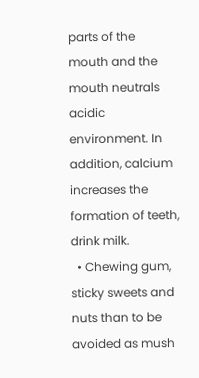parts of the mouth and the mouth neutrals acidic environment. In addition, calcium increases the formation of teeth, drink milk.
  • Chewing gum, sticky sweets and nuts than to be avoided as mush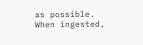as possible. When ingested,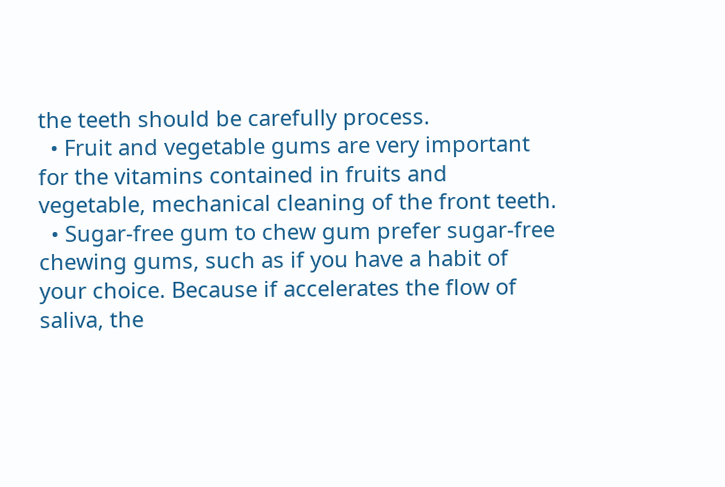the teeth should be carefully process.
  • Fruit and vegetable gums are very important for the vitamins contained in fruits and vegetable, mechanical cleaning of the front teeth.
  • Sugar-free gum to chew gum prefer sugar-free chewing gums, such as if you have a habit of your choice. Because if accelerates the flow of saliva, the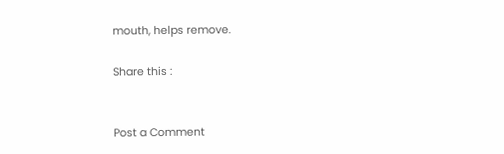mouth, helps remove.

Share this :


Post a Comment